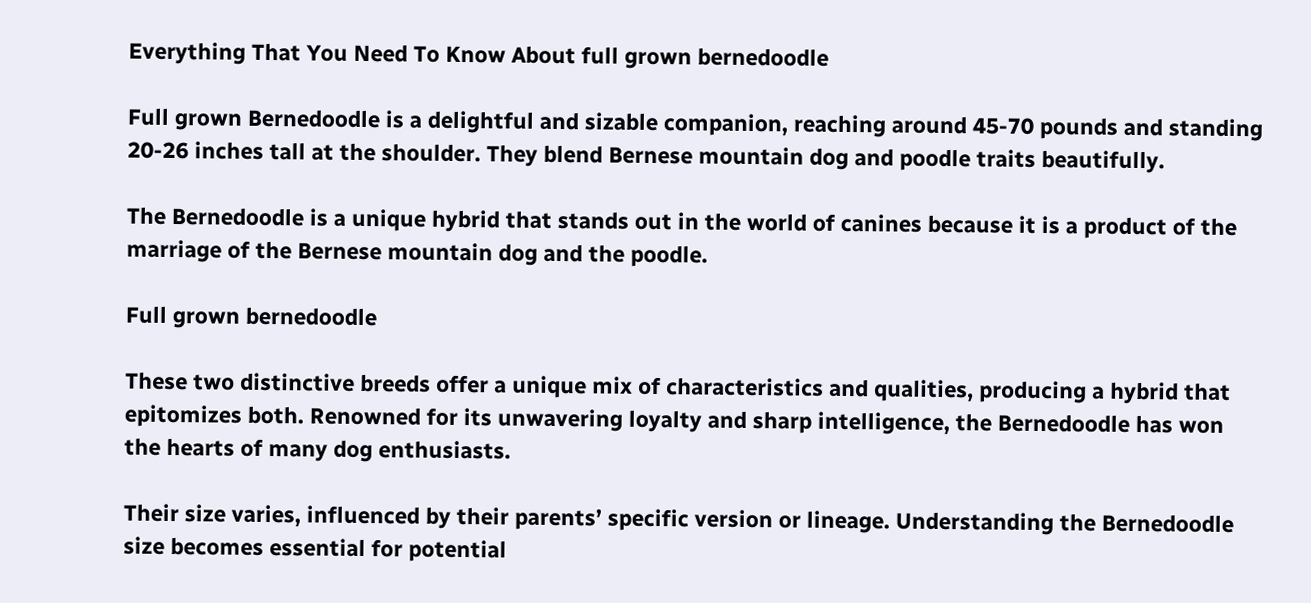Everything That You Need To Know About full grown bernedoodle

Full grown Bernedoodle is a delightful and sizable companion, reaching around 45-70 pounds and standing 20-26 inches tall at the shoulder. They blend Bernese mountain dog and poodle traits beautifully.

The Bernedoodle is a unique hybrid that stands out in the world of canines because it is a product of the marriage of the Bernese mountain dog and the poodle.

Full grown bernedoodle

These two distinctive breeds offer a unique mix of characteristics and qualities, producing a hybrid that epitomizes both. Renowned for its unwavering loyalty and sharp intelligence, the Bernedoodle has won the hearts of many dog enthusiasts.

Their size varies, influenced by their parents’ specific version or lineage. Understanding the Bernedoodle size becomes essential for potential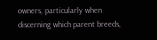owners, particularly when discerning which parent breeds,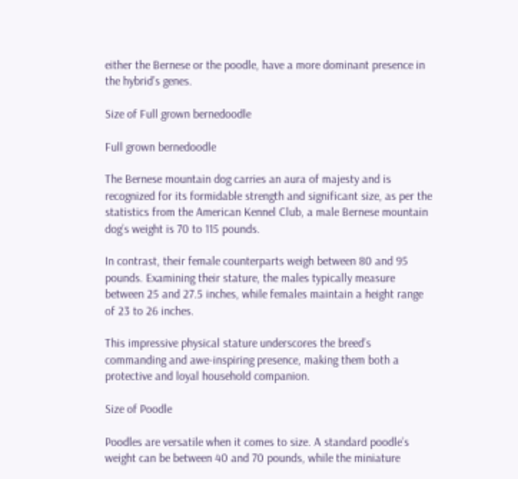either the Bernese or the poodle, have a more dominant presence in the hybrid’s genes.

Size of Full grown bernedoodle

Full grown bernedoodle

The Bernese mountain dog carries an aura of majesty and is recognized for its formidable strength and significant size, as per the statistics from the American Kennel Club, a male Bernese mountain dog’s weight is 70 to 115 pounds.

In contrast, their female counterparts weigh between 80 and 95 pounds. Examining their stature, the males typically measure between 25 and 27.5 inches, while females maintain a height range of 23 to 26 inches.

This impressive physical stature underscores the breed’s commanding and awe-inspiring presence, making them both a protective and loyal household companion.

Size of Poodle

Poodles are versatile when it comes to size. A standard poodle’s weight can be between 40 and 70 pounds, while the miniature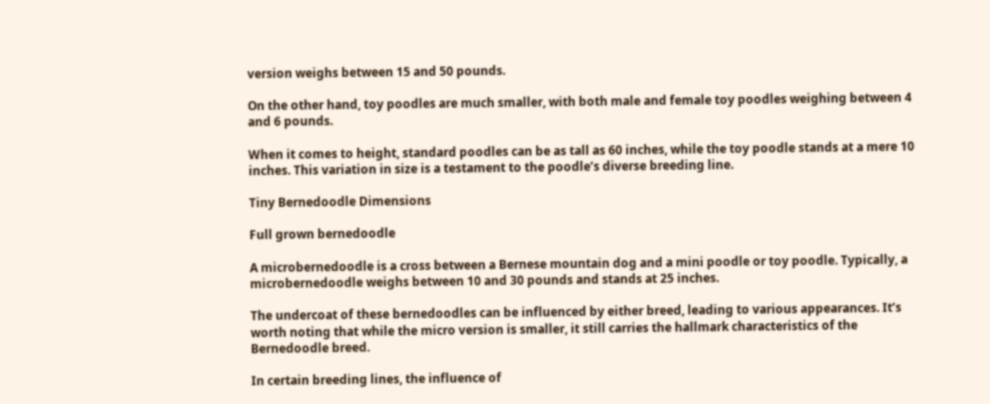version weighs between 15 and 50 pounds.

On the other hand, toy poodles are much smaller, with both male and female toy poodles weighing between 4 and 6 pounds.

When it comes to height, standard poodles can be as tall as 60 inches, while the toy poodle stands at a mere 10 inches. This variation in size is a testament to the poodle’s diverse breeding line.

Tiny Bernedoodle Dimensions

Full grown bernedoodle

A microbernedoodle is a cross between a Bernese mountain dog and a mini poodle or toy poodle. Typically, a microbernedoodle weighs between 10 and 30 pounds and stands at 25 inches.

The undercoat of these bernedoodles can be influenced by either breed, leading to various appearances. It’s worth noting that while the micro version is smaller, it still carries the hallmark characteristics of the Bernedoodle breed.

In certain breeding lines, the influence of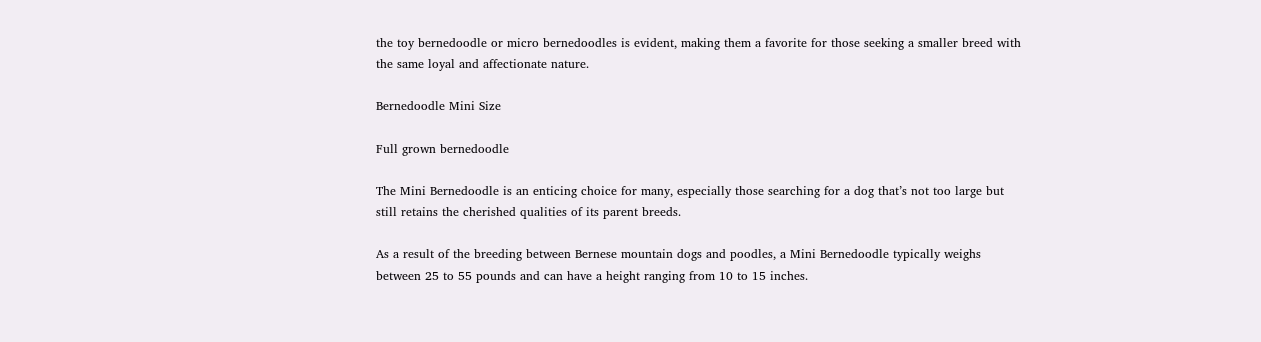the toy bernedoodle or micro bernedoodles is evident, making them a favorite for those seeking a smaller breed with the same loyal and affectionate nature.

Bernedoodle Mini Size

Full grown bernedoodle

The Mini Bernedoodle is an enticing choice for many, especially those searching for a dog that’s not too large but still retains the cherished qualities of its parent breeds.

As a result of the breeding between Bernese mountain dogs and poodles, a Mini Bernedoodle typically weighs between 25 to 55 pounds and can have a height ranging from 10 to 15 inches.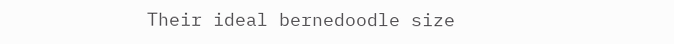Their ideal bernedoodle size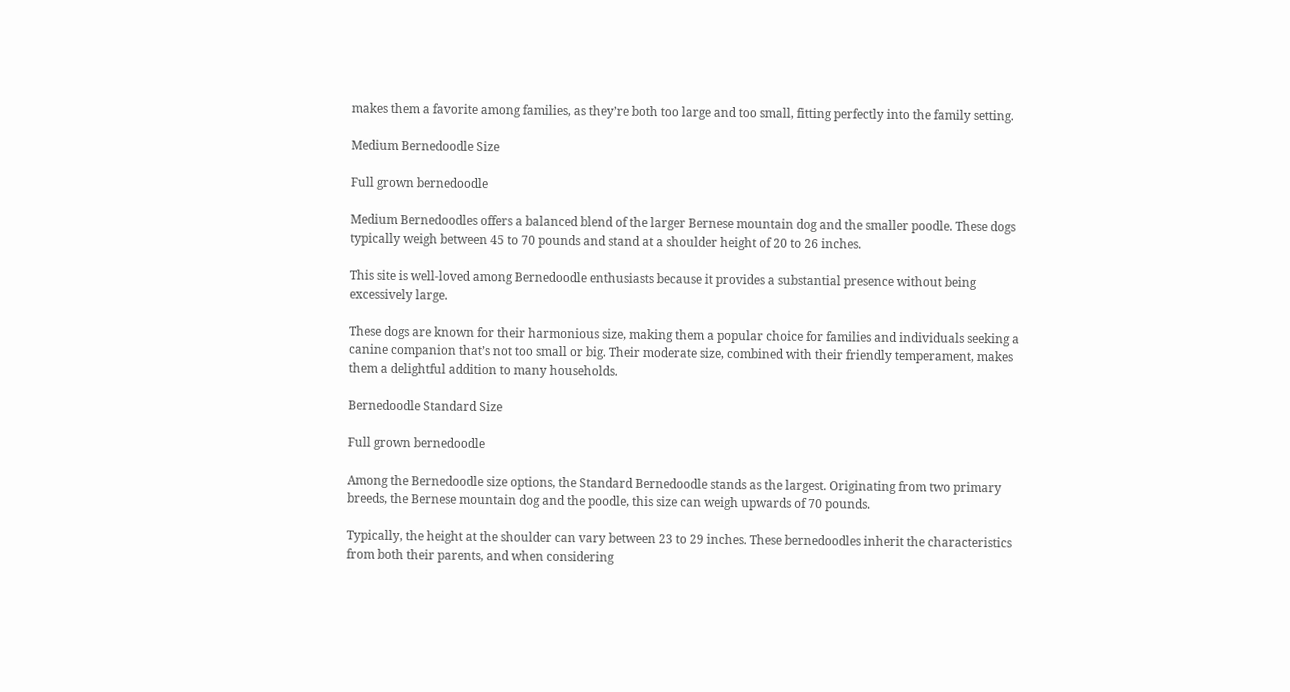makes them a favorite among families, as they’re both too large and too small, fitting perfectly into the family setting.

Medium Bernedoodle Size

Full grown bernedoodle

Medium Bernedoodles offers a balanced blend of the larger Bernese mountain dog and the smaller poodle. These dogs typically weigh between 45 to 70 pounds and stand at a shoulder height of 20 to 26 inches.

This site is well-loved among Bernedoodle enthusiasts because it provides a substantial presence without being excessively large.

These dogs are known for their harmonious size, making them a popular choice for families and individuals seeking a canine companion that’s not too small or big. Their moderate size, combined with their friendly temperament, makes them a delightful addition to many households.

Bernedoodle Standard Size

Full grown bernedoodle

Among the Bernedoodle size options, the Standard Bernedoodle stands as the largest. Originating from two primary breeds, the Bernese mountain dog and the poodle, this size can weigh upwards of 70 pounds.

Typically, the height at the shoulder can vary between 23 to 29 inches. These bernedoodles inherit the characteristics from both their parents, and when considering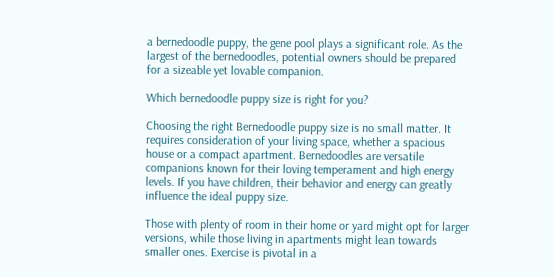a bernedoodle puppy, the gene pool plays a significant role. As the largest of the bernedoodles, potential owners should be prepared for a sizeable yet lovable companion.

Which bernedoodle puppy size is right for you?

Choosing the right Bernedoodle puppy size is no small matter. It requires consideration of your living space, whether a spacious house or a compact apartment. Bernedoodles are versatile companions known for their loving temperament and high energy levels. If you have children, their behavior and energy can greatly influence the ideal puppy size.

Those with plenty of room in their home or yard might opt for larger versions, while those living in apartments might lean towards smaller ones. Exercise is pivotal in a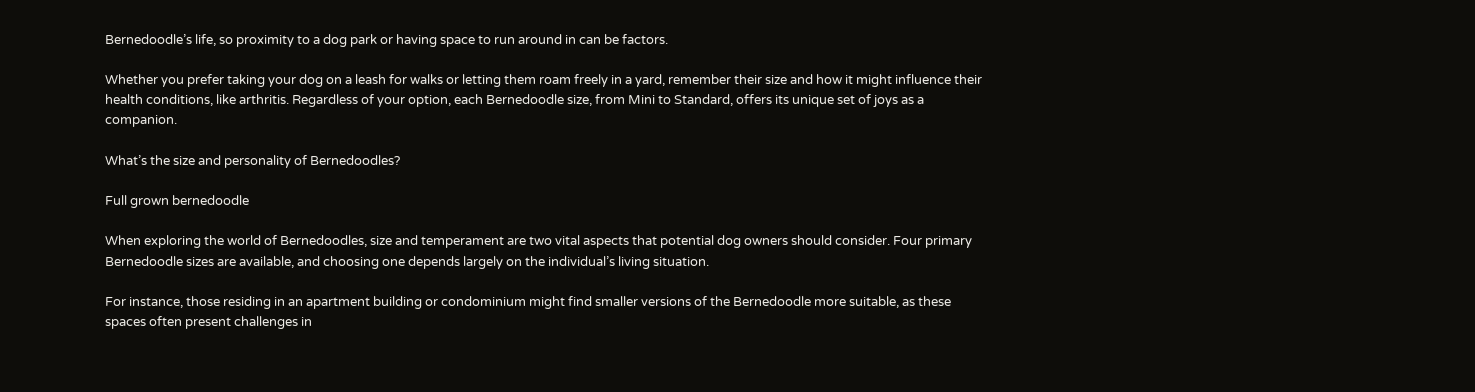Bernedoodle’s life, so proximity to a dog park or having space to run around in can be factors.

Whether you prefer taking your dog on a leash for walks or letting them roam freely in a yard, remember their size and how it might influence their health conditions, like arthritis. Regardless of your option, each Bernedoodle size, from Mini to Standard, offers its unique set of joys as a companion.

What’s the size and personality of Bernedoodles?

Full grown bernedoodle

When exploring the world of Bernedoodles, size and temperament are two vital aspects that potential dog owners should consider. Four primary Bernedoodle sizes are available, and choosing one depends largely on the individual’s living situation.

For instance, those residing in an apartment building or condominium might find smaller versions of the Bernedoodle more suitable, as these spaces often present challenges in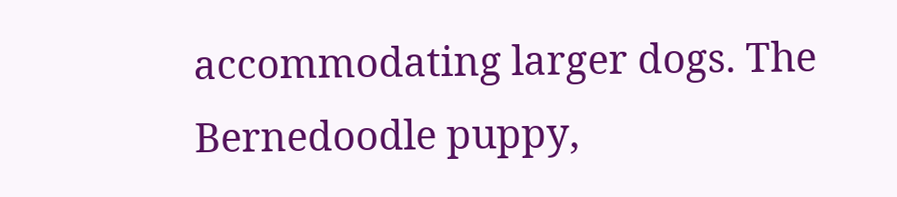accommodating larger dogs. The Bernedoodle puppy,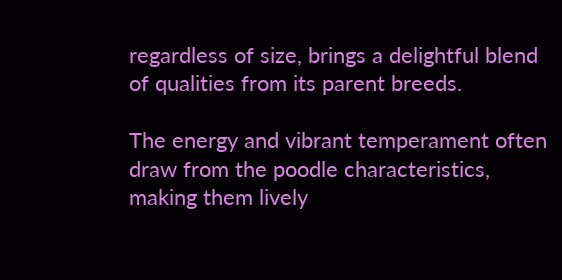regardless of size, brings a delightful blend of qualities from its parent breeds.

The energy and vibrant temperament often draw from the poodle characteristics, making them lively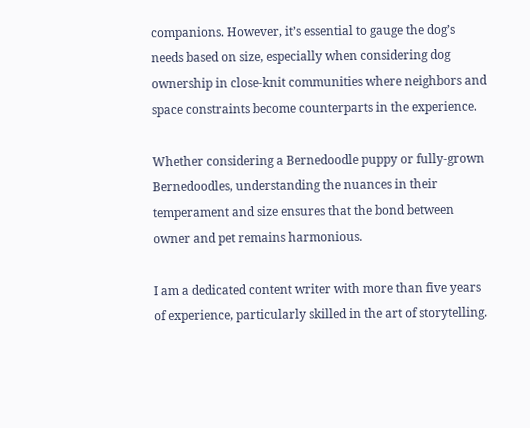companions. However, it’s essential to gauge the dog’s needs based on size, especially when considering dog ownership in close-knit communities where neighbors and space constraints become counterparts in the experience.

Whether considering a Bernedoodle puppy or fully-grown Bernedoodles, understanding the nuances in their temperament and size ensures that the bond between owner and pet remains harmonious.

I am a dedicated content writer with more than five years of experience, particularly skilled in the art of storytelling.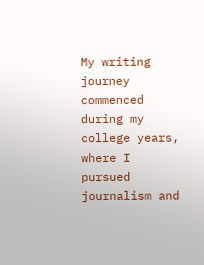My writing journey commenced during my college years, where I pursued journalism and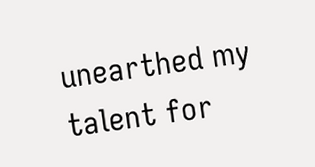unearthed my talent for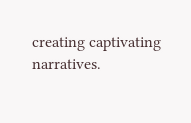creating captivating narratives.